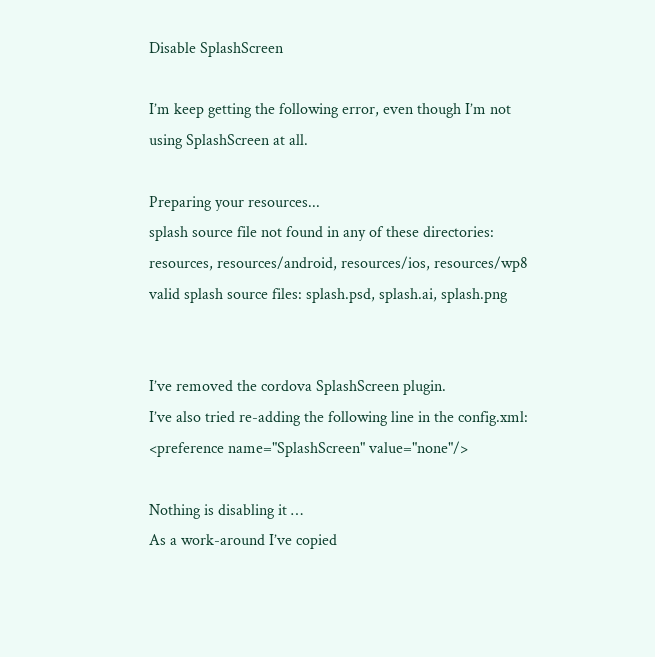Disable SplashScreen

I’m keep getting the following error, even though I’m not using SplashScreen at all.

Preparing your resources...
splash source file not found in any of these directories: resources, resources/android, resources/ios, resources/wp8
valid splash source files: splash.psd, splash.ai, splash.png


I’ve removed the cordova SplashScreen plugin.
I’ve also tried re-adding the following line in the config.xml:
<preference name="SplashScreen" value="none"/>

Nothing is disabling it …
As a work-around I’ve copied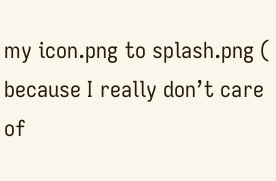my icon.png to splash.png ( because I really don’t care of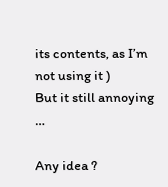its contents, as I’m not using it )
But it still annoying …

Any idea ?